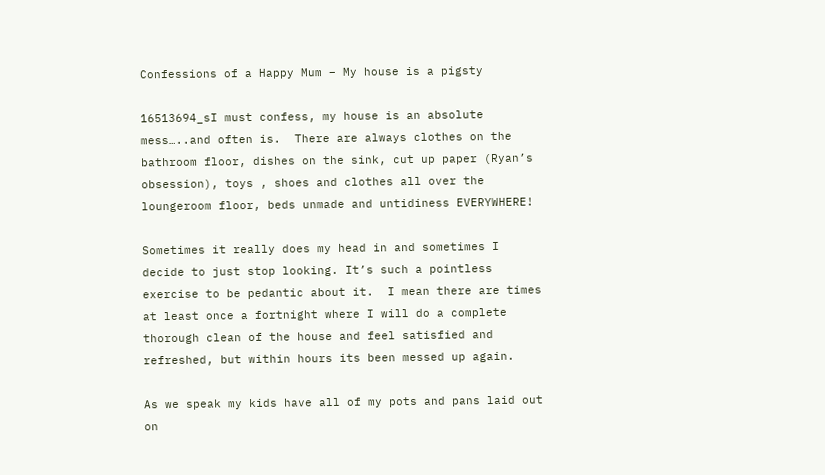Confessions of a Happy Mum – My house is a pigsty

16513694_sI must confess, my house is an absolute mess…..and often is.  There are always clothes on the bathroom floor, dishes on the sink, cut up paper (Ryan’s obsession), toys , shoes and clothes all over the loungeroom floor, beds unmade and untidiness EVERYWHERE!

Sometimes it really does my head in and sometimes I decide to just stop looking. It’s such a pointless exercise to be pedantic about it.  I mean there are times at least once a fortnight where I will do a complete thorough clean of the house and feel satisfied and refreshed, but within hours its been messed up again.

As we speak my kids have all of my pots and pans laid out on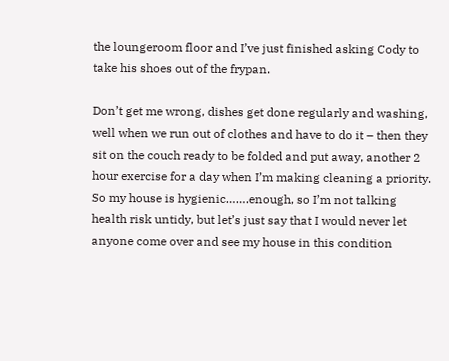the loungeroom floor and I’ve just finished asking Cody to take his shoes out of the frypan.

Don’t get me wrong, dishes get done regularly and washing, well when we run out of clothes and have to do it – then they sit on the couch ready to be folded and put away, another 2 hour exercise for a day when I’m making cleaning a priority.   So my house is hygienic…….enough, so I’m not talking health risk untidy, but let’s just say that I would never let anyone come over and see my house in this condition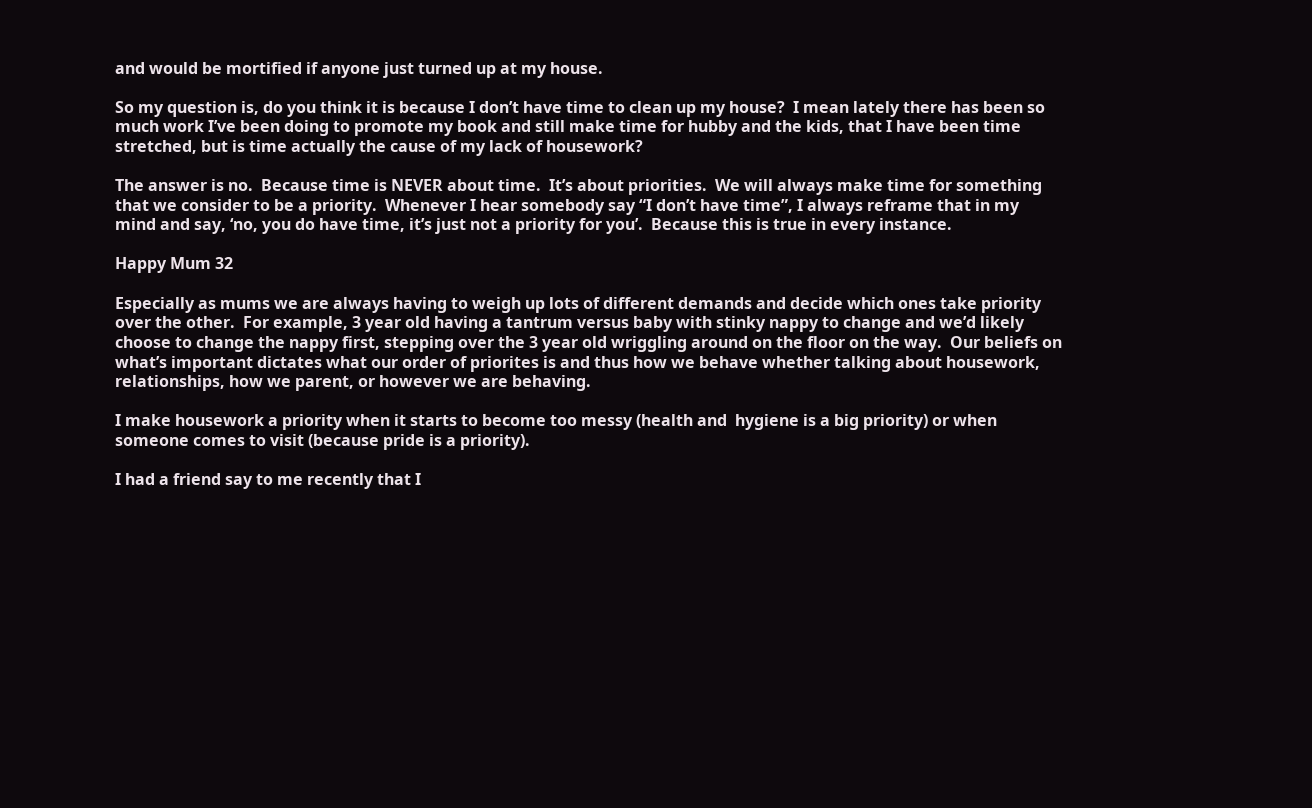and would be mortified if anyone just turned up at my house.

So my question is, do you think it is because I don’t have time to clean up my house?  I mean lately there has been so much work I’ve been doing to promote my book and still make time for hubby and the kids, that I have been time stretched, but is time actually the cause of my lack of housework?

The answer is no.  Because time is NEVER about time.  It’s about priorities.  We will always make time for something that we consider to be a priority.  Whenever I hear somebody say “I don’t have time”, I always reframe that in my mind and say, ‘no, you do have time, it’s just not a priority for you’.  Because this is true in every instance.

Happy Mum 32

Especially as mums we are always having to weigh up lots of different demands and decide which ones take priority over the other.  For example, 3 year old having a tantrum versus baby with stinky nappy to change and we’d likely choose to change the nappy first, stepping over the 3 year old wriggling around on the floor on the way.  Our beliefs on what’s important dictates what our order of priorites is and thus how we behave whether talking about housework, relationships, how we parent, or however we are behaving.

I make housework a priority when it starts to become too messy (health and  hygiene is a big priority) or when someone comes to visit (because pride is a priority).

I had a friend say to me recently that I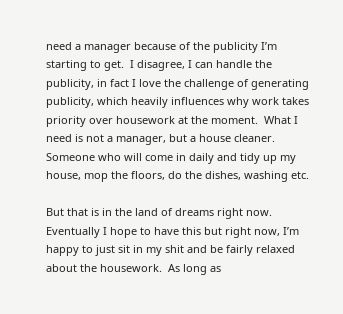need a manager because of the publicity I’m starting to get.  I disagree, I can handle the publicity, in fact I love the challenge of generating publicity, which heavily influences why work takes priority over housework at the moment.  What I need is not a manager, but a house cleaner.  Someone who will come in daily and tidy up my house, mop the floors, do the dishes, washing etc.

But that is in the land of dreams right now.  Eventually I hope to have this but right now, I’m happy to just sit in my shit and be fairly relaxed about the housework.  As long as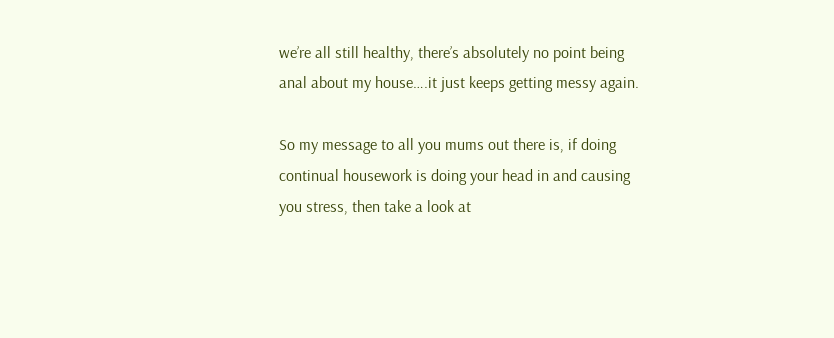we’re all still healthy, there’s absolutely no point being anal about my house….it just keeps getting messy again.

So my message to all you mums out there is, if doing continual housework is doing your head in and causing you stress, then take a look at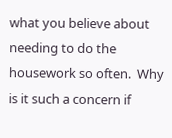what you believe about needing to do the housework so often.  Why is it such a concern if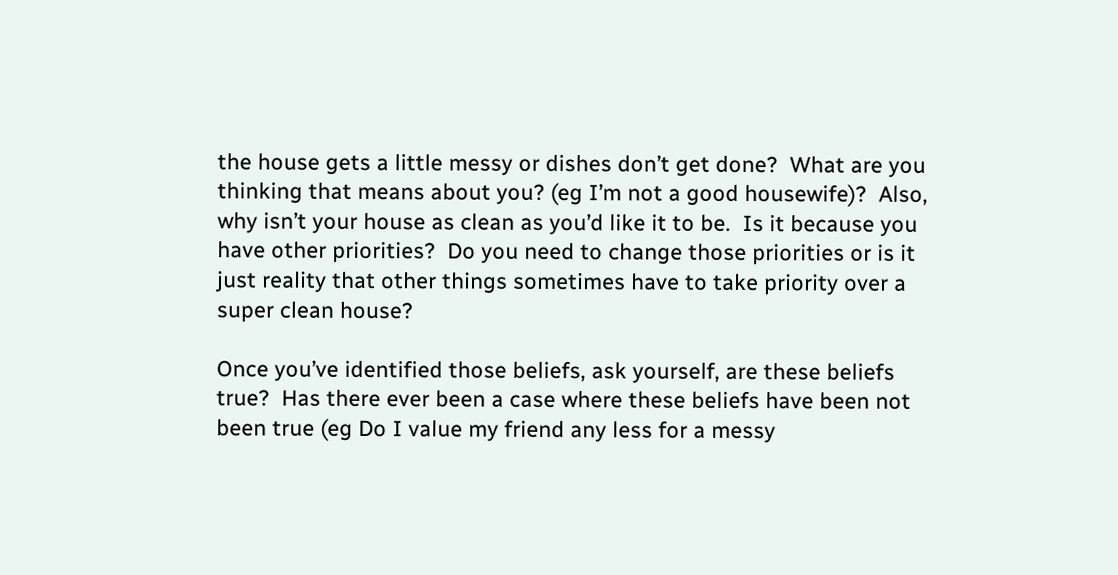the house gets a little messy or dishes don’t get done?  What are you thinking that means about you? (eg I’m not a good housewife)?  Also, why isn’t your house as clean as you’d like it to be.  Is it because you have other priorities?  Do you need to change those priorities or is it just reality that other things sometimes have to take priority over a super clean house?

Once you’ve identified those beliefs, ask yourself, are these beliefs true?  Has there ever been a case where these beliefs have been not been true (eg Do I value my friend any less for a messy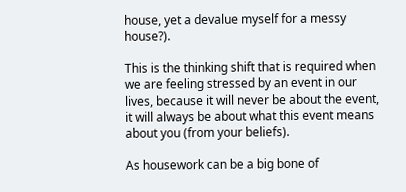house, yet a devalue myself for a messy house?).

This is the thinking shift that is required when we are feeling stressed by an event in our lives, because it will never be about the event, it will always be about what this event means about you (from your beliefs).

As housework can be a big bone of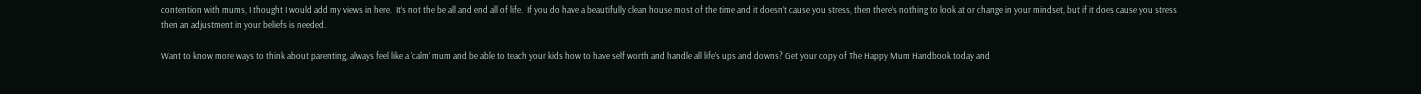contention with mums, I thought I would add my views in here.  It’s not the be all and end all of life.  If you do have a beautifully clean house most of the time and it doesn’t cause you stress, then there’s nothing to look at or change in your mindset, but if it does cause you stress then an adjustment in your beliefs is needed.

Want to know more ways to think about parenting, always feel like a ‘calm’ mum and be able to teach your kids how to have self worth and handle all life’s ups and downs? Get your copy of The Happy Mum Handbook today and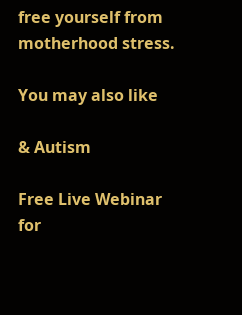free yourself from motherhood stress.

You may also like

& Autism

Free Live Webinar for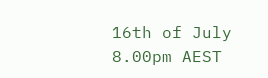16th of July 8.00pm AEST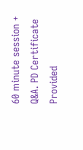60 minute session + Q&A. PD Certificate Provided